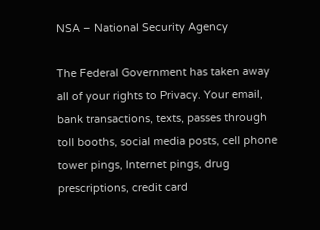NSA – National Security Agency

The Federal Government has taken away all of your rights to Privacy. Your email, bank transactions, texts, passes through toll booths, social media posts, cell phone tower pings, Internet pings, drug prescriptions, credit card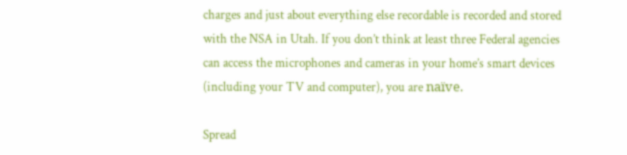charges and just about everything else recordable is recorded and stored with the NSA in Utah. If you don’t think at least three Federal agencies can access the microphones and cameras in your home’s smart devices (including your TV and computer), you are naïve.

Spread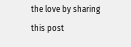the love by sharing this post